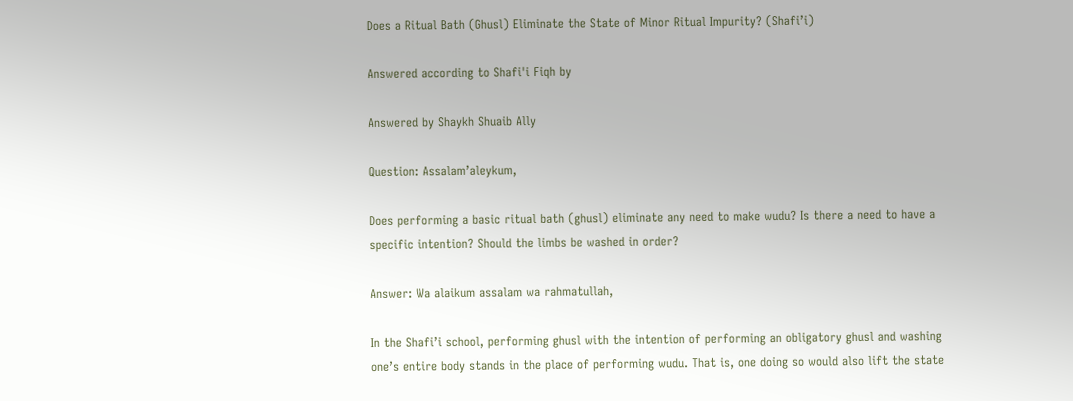Does a Ritual Bath (Ghusl) Eliminate the State of Minor Ritual Impurity? (Shafi’i)

Answered according to Shafi'i Fiqh by

Answered by Shaykh Shuaib Ally

Question: Assalam’aleykum,

Does performing a basic ritual bath (ghusl) eliminate any need to make wudu? Is there a need to have a specific intention? Should the limbs be washed in order?

Answer: Wa alaikum assalam wa rahmatullah,

In the Shafi’i school, performing ghusl with the intention of performing an obligatory ghusl and washing one’s entire body stands in the place of performing wudu. That is, one doing so would also lift the state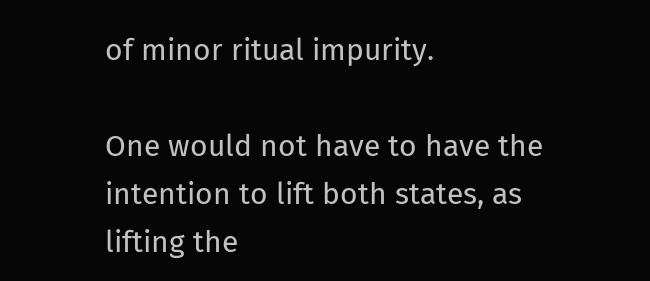of minor ritual impurity.

One would not have to have the intention to lift both states, as lifting the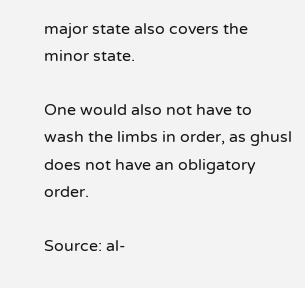major state also covers the minor state.

One would also not have to wash the limbs in order, as ghusl does not have an obligatory order.

Source: al-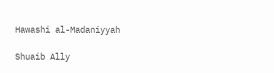Hawashi al-Madaniyyah

Shuaib Ally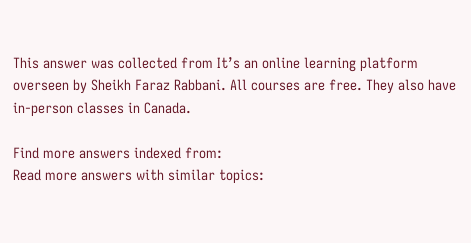This answer was collected from It’s an online learning platform overseen by Sheikh Faraz Rabbani. All courses are free. They also have in-person classes in Canada.

Find more answers indexed from:
Read more answers with similar topics: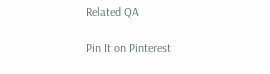Related QA

Pin It on Pinterest